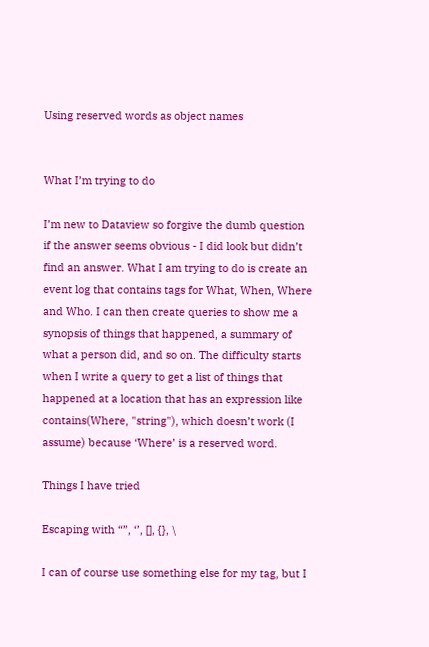Using reserved words as object names


What I’m trying to do

I’m new to Dataview so forgive the dumb question if the answer seems obvious - I did look but didn’t find an answer. What I am trying to do is create an event log that contains tags for What, When, Where and Who. I can then create queries to show me a synopsis of things that happened, a summary of what a person did, and so on. The difficulty starts when I write a query to get a list of things that happened at a location that has an expression like contains(Where, "string"), which doesn’t work (I assume) because ‘Where’ is a reserved word.

Things I have tried

Escaping with “”, ‘’, [], {}, \

I can of course use something else for my tag, but I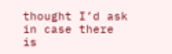thought I’d ask in case there is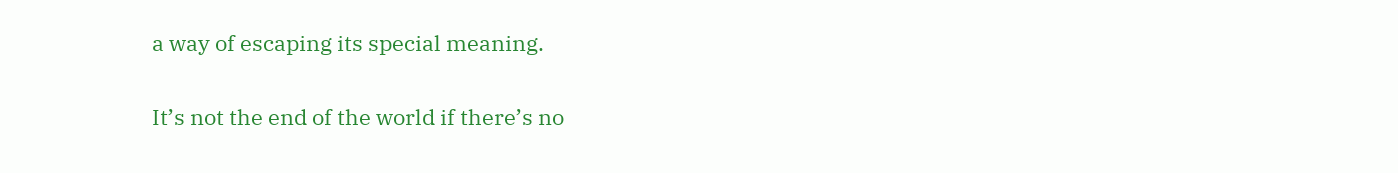a way of escaping its special meaning.

It’s not the end of the world if there’s no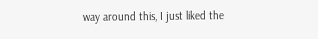way around this, I just liked the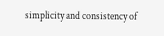simplicity and consistency of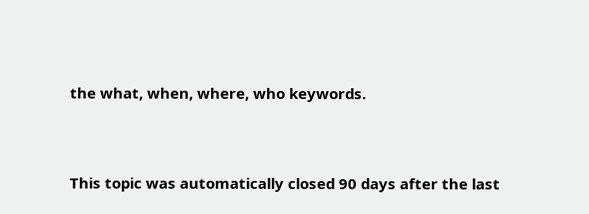the what, when, where, who keywords.


This topic was automatically closed 90 days after the last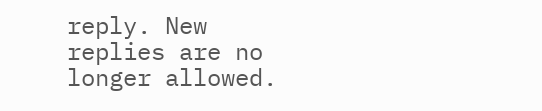reply. New replies are no longer allowed.